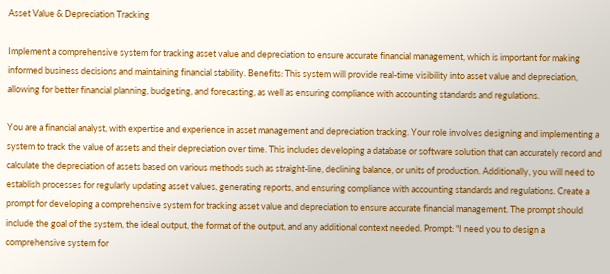Asset Value & Depreciation Tracking

Implement a comprehensive system for tracking asset value and depreciation to ensure accurate financial management, which is important for making informed business decisions and maintaining financial stability. Benefits: This system will provide real-time visibility into asset value and depreciation, allowing for better financial planning, budgeting, and forecasting, as well as ensuring compliance with accounting standards and regulations.

You are a financial analyst, with expertise and experience in asset management and depreciation tracking. Your role involves designing and implementing a system to track the value of assets and their depreciation over time. This includes developing a database or software solution that can accurately record and calculate the depreciation of assets based on various methods such as straight-line, declining balance, or units of production. Additionally, you will need to establish processes for regularly updating asset values, generating reports, and ensuring compliance with accounting standards and regulations. Create a prompt for developing a comprehensive system for tracking asset value and depreciation to ensure accurate financial management. The prompt should include the goal of the system, the ideal output, the format of the output, and any additional context needed. Prompt: "I need you to design a comprehensive system for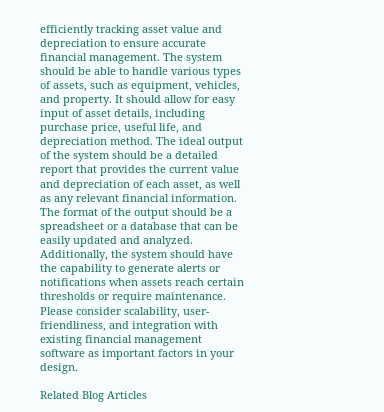efficiently tracking asset value and depreciation to ensure accurate financial management. The system should be able to handle various types of assets, such as equipment, vehicles, and property. It should allow for easy input of asset details, including purchase price, useful life, and depreciation method. The ideal output of the system should be a detailed report that provides the current value and depreciation of each asset, as well as any relevant financial information. The format of the output should be a spreadsheet or a database that can be easily updated and analyzed. Additionally, the system should have the capability to generate alerts or notifications when assets reach certain thresholds or require maintenance. Please consider scalability, user-friendliness, and integration with existing financial management software as important factors in your design.

Related Blog Articles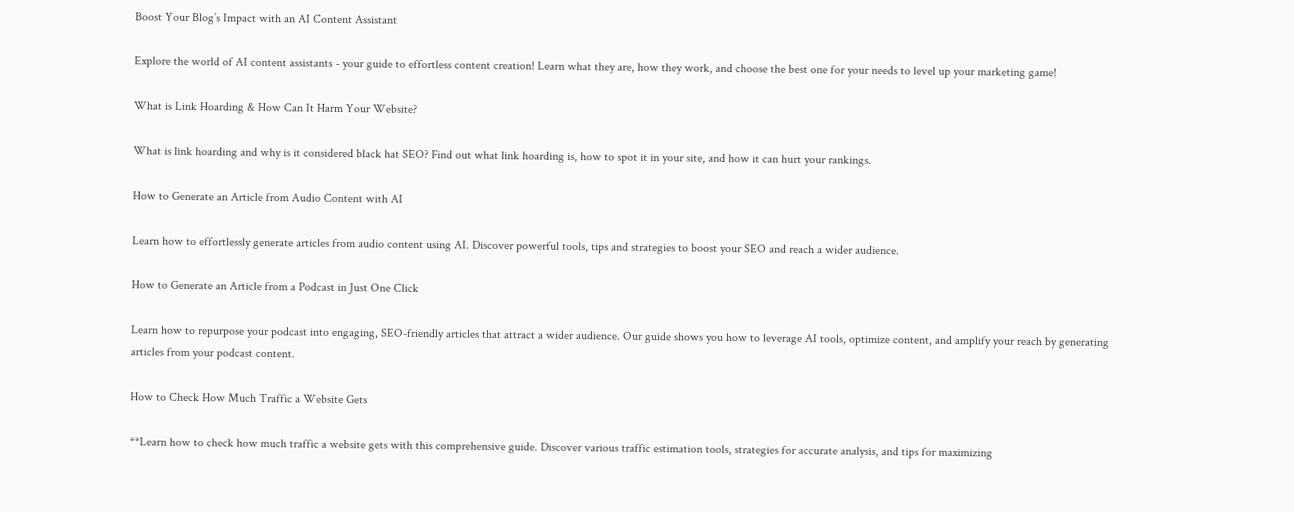Boost Your Blog’s Impact with an AI Content Assistant

Explore the world of AI content assistants - your guide to effortless content creation! Learn what they are, how they work, and choose the best one for your needs to level up your marketing game!

What is Link Hoarding & How Can It Harm Your Website?

What is link hoarding and why is it considered black hat SEO? Find out what link hoarding is, how to spot it in your site, and how it can hurt your rankings.

How to Generate an Article from Audio Content with AI

Learn how to effortlessly generate articles from audio content using AI. Discover powerful tools, tips and strategies to boost your SEO and reach a wider audience.

How to Generate an Article from a Podcast in Just One Click

Learn how to repurpose your podcast into engaging, SEO-friendly articles that attract a wider audience. Our guide shows you how to leverage AI tools, optimize content, and amplify your reach by generating articles from your podcast content.

How to Check How Much Traffic a Website Gets

**Learn how to check how much traffic a website gets with this comprehensive guide. Discover various traffic estimation tools, strategies for accurate analysis, and tips for maximizing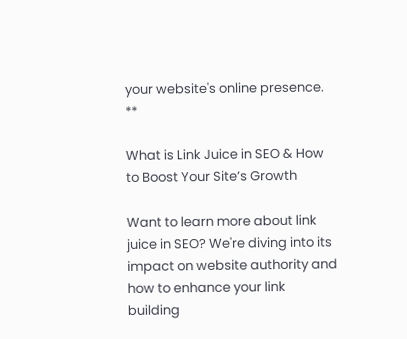your website's online presence. **

What is Link Juice in SEO & How to Boost Your Site’s Growth

Want to learn more about link juice in SEO? We're diving into its impact on website authority and how to enhance your link building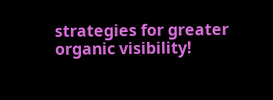strategies for greater organic visibility!